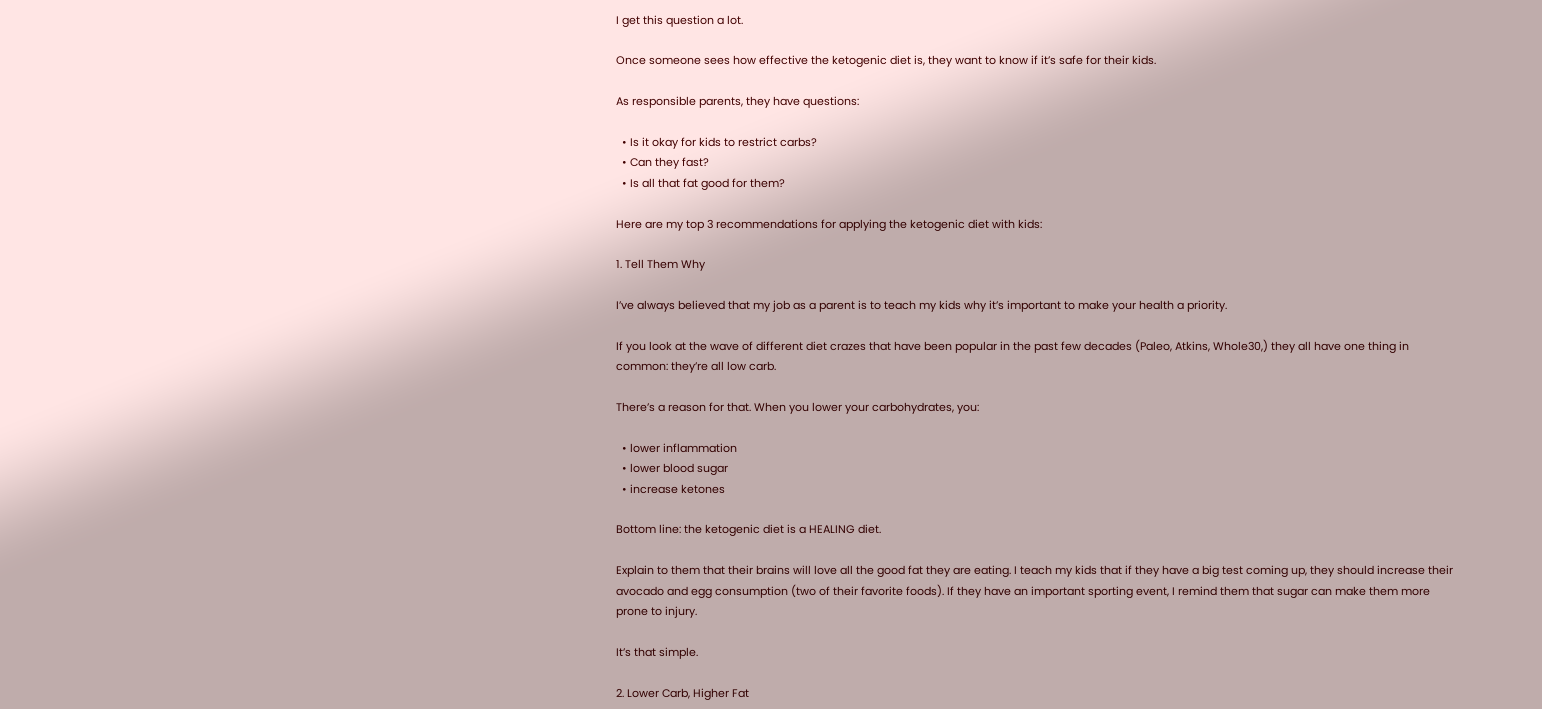I get this question a lot.

Once someone sees how effective the ketogenic diet is, they want to know if it’s safe for their kids.

As responsible parents, they have questions:

  • Is it okay for kids to restrict carbs?
  • Can they fast?
  • Is all that fat good for them?

Here are my top 3 recommendations for applying the ketogenic diet with kids:

1. Tell Them Why

I’ve always believed that my job as a parent is to teach my kids why it’s important to make your health a priority.

If you look at the wave of different diet crazes that have been popular in the past few decades (Paleo, Atkins, Whole30,) they all have one thing in common: they’re all low carb.

There’s a reason for that. When you lower your carbohydrates, you:

  • lower inflammation
  • lower blood sugar
  • increase ketones

Bottom line: the ketogenic diet is a HEALING diet.

Explain to them that their brains will love all the good fat they are eating. I teach my kids that if they have a big test coming up, they should increase their avocado and egg consumption (two of their favorite foods). If they have an important sporting event, I remind them that sugar can make them more prone to injury.

It’s that simple.

2. Lower Carb, Higher Fat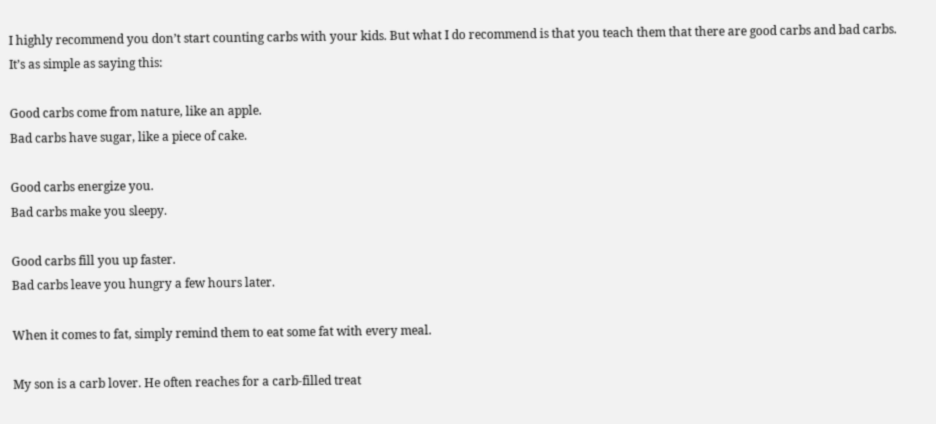I highly recommend you don’t start counting carbs with your kids. But what I do recommend is that you teach them that there are good carbs and bad carbs. It’s as simple as saying this:

Good carbs come from nature, like an apple.
Bad carbs have sugar, like a piece of cake.

Good carbs energize you.
Bad carbs make you sleepy.

Good carbs fill you up faster.
Bad carbs leave you hungry a few hours later.

When it comes to fat, simply remind them to eat some fat with every meal.

My son is a carb lover. He often reaches for a carb-filled treat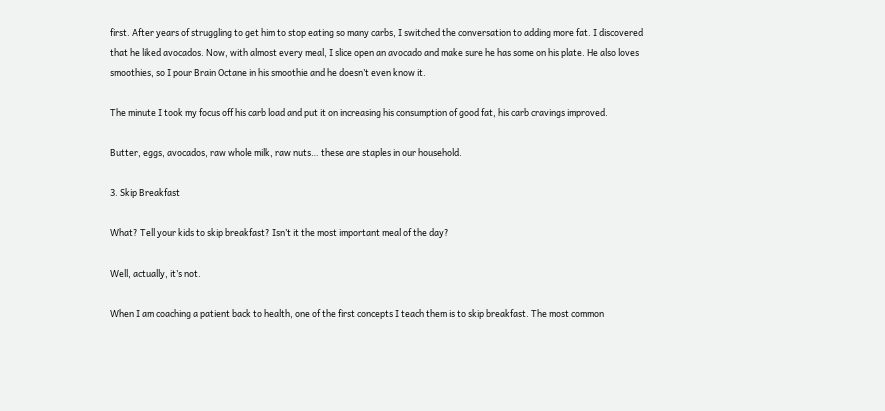first. After years of struggling to get him to stop eating so many carbs, I switched the conversation to adding more fat. I discovered that he liked avocados. Now, with almost every meal, I slice open an avocado and make sure he has some on his plate. He also loves smoothies, so I pour Brain Octane in his smoothie and he doesn’t even know it.

The minute I took my focus off his carb load and put it on increasing his consumption of good fat, his carb cravings improved.

Butter, eggs, avocados, raw whole milk, raw nuts… these are staples in our household.

3. Skip Breakfast

What? Tell your kids to skip breakfast? Isn’t it the most important meal of the day?

Well, actually, it’s not.

When I am coaching a patient back to health, one of the first concepts I teach them is to skip breakfast. The most common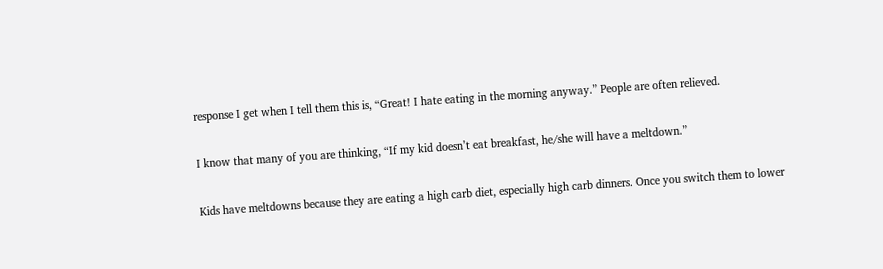response I get when I tell them this is, “Great! I hate eating in the morning anyway.” People are often relieved.

I know that many of you are thinking, “If my kid doesn’t eat breakfast, he/she will have a meltdown.”

Kids have meltdowns because they are eating a high carb diet, especially high carb dinners. Once you switch them to lower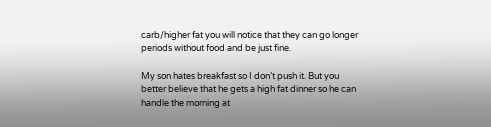carb/higher fat you will notice that they can go longer periods without food and be just fine.

My son hates breakfast so I don’t push it. But you better believe that he gets a high fat dinner so he can handle the morning at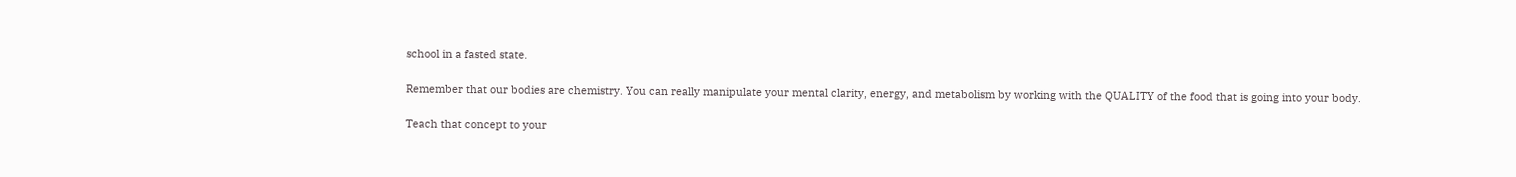school in a fasted state.

Remember that our bodies are chemistry. You can really manipulate your mental clarity, energy, and metabolism by working with the QUALITY of the food that is going into your body.

Teach that concept to your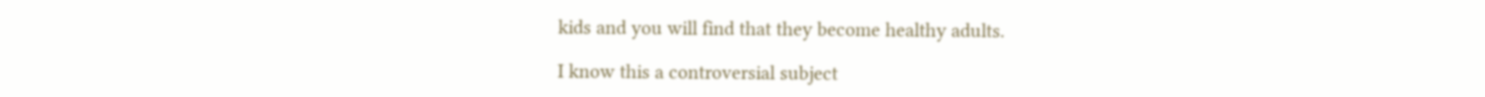kids and you will find that they become healthy adults.

I know this a controversial subject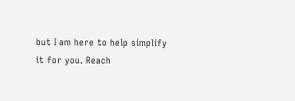but I am here to help simplify it for you. Reach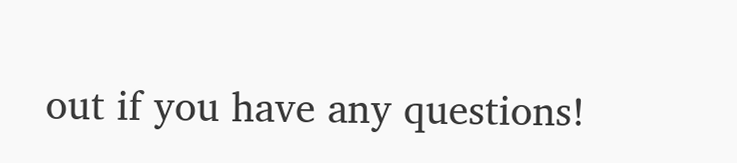out if you have any questions!